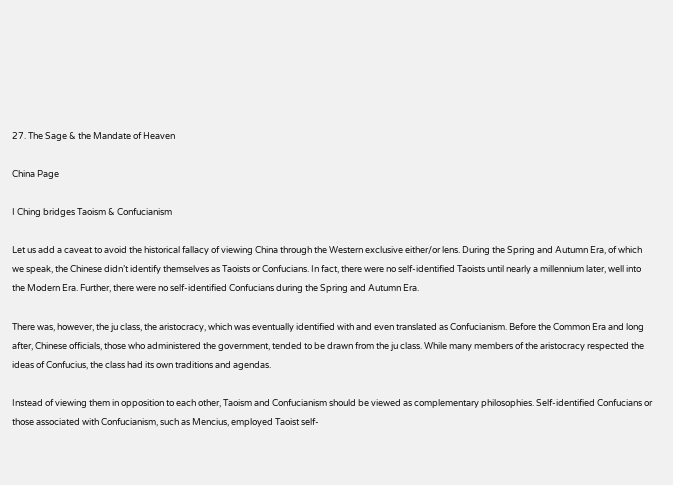27. The Sage & the Mandate of Heaven

China Page

I Ching bridges Taoism & Confucianism

Let us add a caveat to avoid the historical fallacy of viewing China through the Western exclusive either/or lens. During the Spring and Autumn Era, of which we speak, the Chinese didn’t identify themselves as Taoists or Confucians. In fact, there were no self-identified Taoists until nearly a millennium later, well into the Modern Era. Further, there were no self-identified Confucians during the Spring and Autumn Era.

There was, however, the ju class, the aristocracy, which was eventually identified with and even translated as Confucianism. Before the Common Era and long after, Chinese officials, those who administered the government, tended to be drawn from the ju class. While many members of the aristocracy respected the ideas of Confucius, the class had its own traditions and agendas.

Instead of viewing them in opposition to each other, Taoism and Confucianism should be viewed as complementary philosophies. Self-identified Confucians or those associated with Confucianism, such as Mencius, employed Taoist self-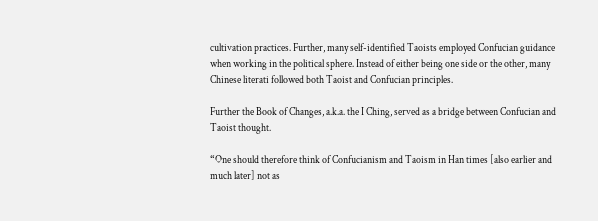cultivation practices. Further, many self-identified Taoists employed Confucian guidance when working in the political sphere. Instead of either being one side or the other, many Chinese literati followed both Taoist and Confucian principles.

Further the Book of Changes, a.k.a. the I Ching, served as a bridge between Confucian and Taoist thought.

“One should therefore think of Confucianism and Taoism in Han times [also earlier and much later] not as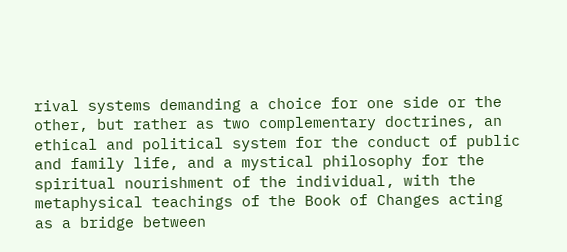rival systems demanding a choice for one side or the other, but rather as two complementary doctrines, an ethical and political system for the conduct of public and family life, and a mystical philosophy for the spiritual nourishment of the individual, with the metaphysical teachings of the Book of Changes acting as a bridge between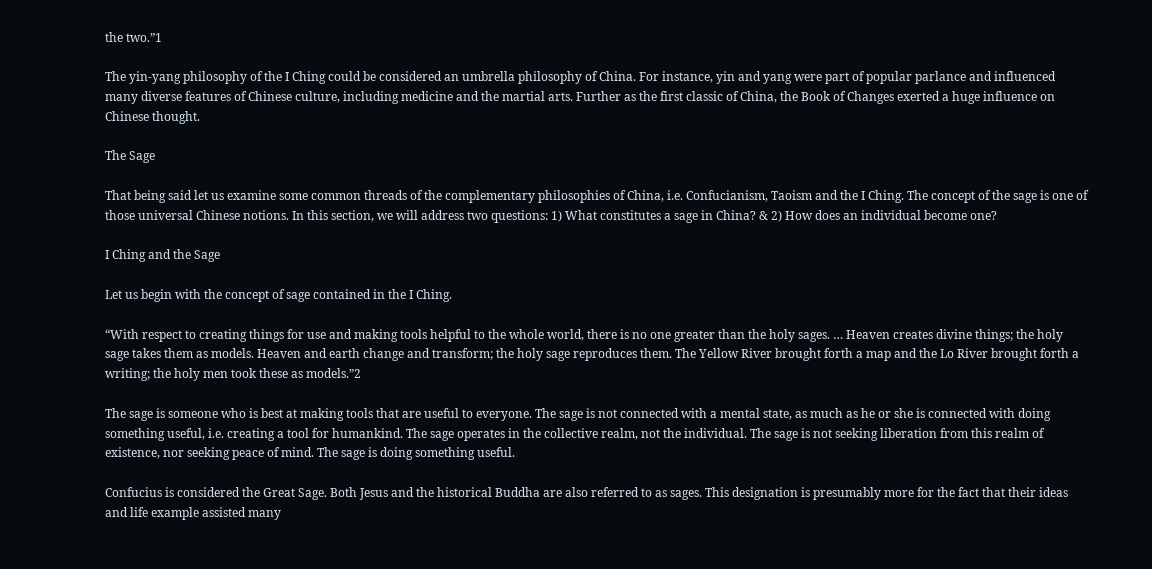the two.”1

The yin-yang philosophy of the I Ching could be considered an umbrella philosophy of China. For instance, yin and yang were part of popular parlance and influenced many diverse features of Chinese culture, including medicine and the martial arts. Further as the first classic of China, the Book of Changes exerted a huge influence on Chinese thought.

The Sage

That being said let us examine some common threads of the complementary philosophies of China, i.e. Confucianism, Taoism and the I Ching. The concept of the sage is one of those universal Chinese notions. In this section, we will address two questions: 1) What constitutes a sage in China? & 2) How does an individual become one?

I Ching and the Sage

Let us begin with the concept of sage contained in the I Ching.

“With respect to creating things for use and making tools helpful to the whole world, there is no one greater than the holy sages. … Heaven creates divine things; the holy sage takes them as models. Heaven and earth change and transform; the holy sage reproduces them. The Yellow River brought forth a map and the Lo River brought forth a writing; the holy men took these as models.”2

The sage is someone who is best at making tools that are useful to everyone. The sage is not connected with a mental state, as much as he or she is connected with doing something useful, i.e. creating a tool for humankind. The sage operates in the collective realm, not the individual. The sage is not seeking liberation from this realm of existence, nor seeking peace of mind. The sage is doing something useful.

Confucius is considered the Great Sage. Both Jesus and the historical Buddha are also referred to as sages. This designation is presumably more for the fact that their ideas and life example assisted many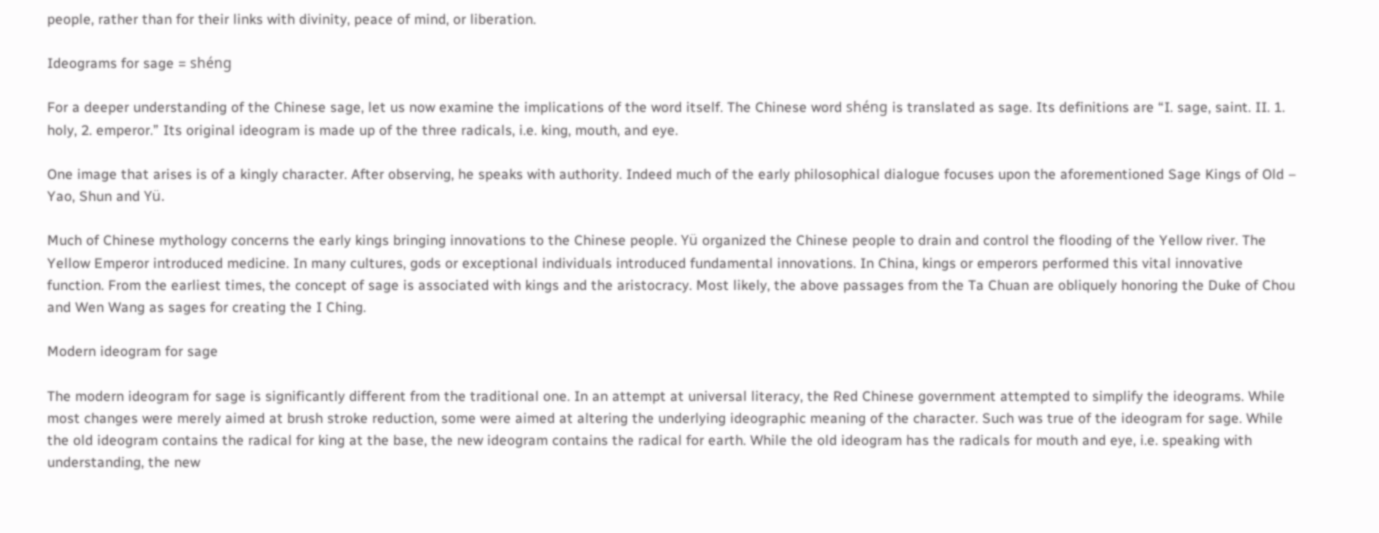people, rather than for their links with divinity, peace of mind, or liberation.

Ideograms for sage = shéng

For a deeper understanding of the Chinese sage, let us now examine the implications of the word itself. The Chinese word shéng is translated as sage. Its definitions are “I. sage, saint. II. 1. holy, 2. emperor.” Its original ideogram is made up of the three radicals, i.e. king, mouth, and eye.

One image that arises is of a kingly character. After observing, he speaks with authority. Indeed much of the early philosophical dialogue focuses upon the aforementioned Sage Kings of Old – Yao, Shun and Yü.

Much of Chinese mythology concerns the early kings bringing innovations to the Chinese people. Yü organized the Chinese people to drain and control the flooding of the Yellow river. The Yellow Emperor introduced medicine. In many cultures, gods or exceptional individuals introduced fundamental innovations. In China, kings or emperors performed this vital innovative function. From the earliest times, the concept of sage is associated with kings and the aristocracy. Most likely, the above passages from the Ta Chuan are obliquely honoring the Duke of Chou and Wen Wang as sages for creating the I Ching.

Modern ideogram for sage

The modern ideogram for sage is significantly different from the traditional one. In an attempt at universal literacy, the Red Chinese government attempted to simplify the ideograms. While most changes were merely aimed at brush stroke reduction, some were aimed at altering the underlying ideographic meaning of the character. Such was true of the ideogram for sage. While the old ideogram contains the radical for king at the base, the new ideogram contains the radical for earth. While the old ideogram has the radicals for mouth and eye, i.e. speaking with understanding, the new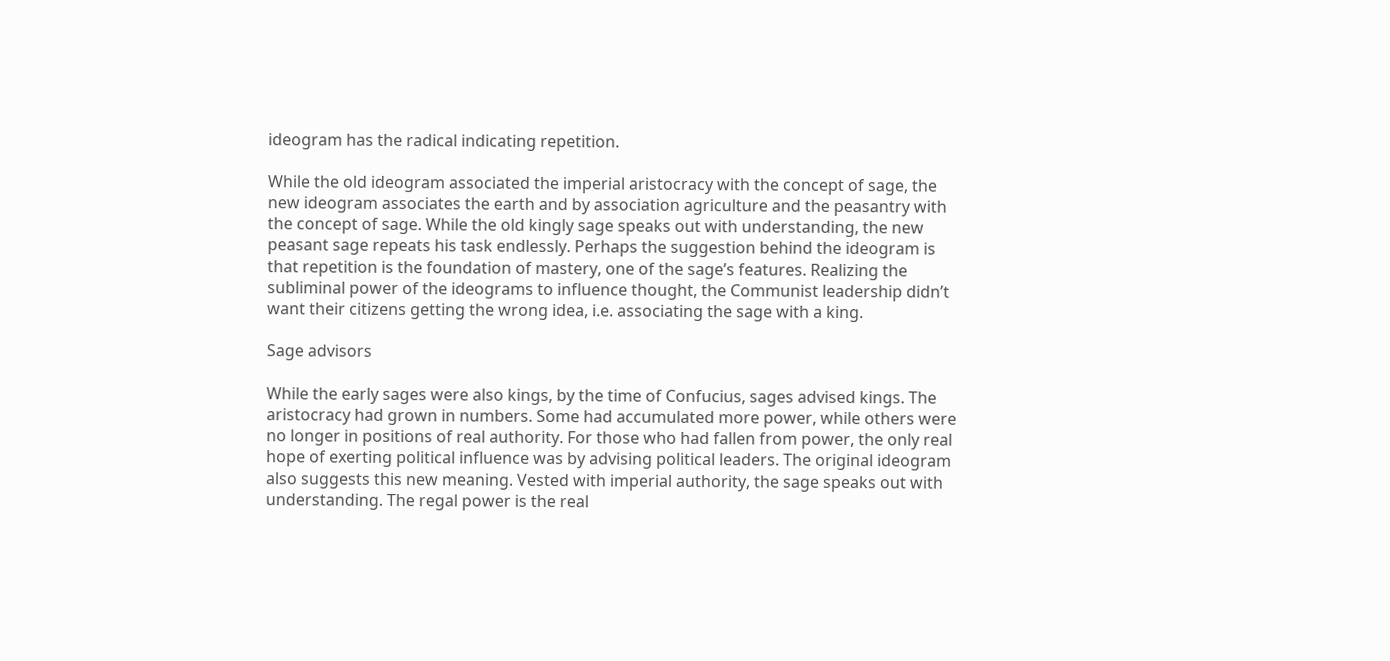ideogram has the radical indicating repetition.

While the old ideogram associated the imperial aristocracy with the concept of sage, the new ideogram associates the earth and by association agriculture and the peasantry with the concept of sage. While the old kingly sage speaks out with understanding, the new peasant sage repeats his task endlessly. Perhaps the suggestion behind the ideogram is that repetition is the foundation of mastery, one of the sage’s features. Realizing the subliminal power of the ideograms to influence thought, the Communist leadership didn’t want their citizens getting the wrong idea, i.e. associating the sage with a king.

Sage advisors

While the early sages were also kings, by the time of Confucius, sages advised kings. The aristocracy had grown in numbers. Some had accumulated more power, while others were no longer in positions of real authority. For those who had fallen from power, the only real hope of exerting political influence was by advising political leaders. The original ideogram also suggests this new meaning. Vested with imperial authority, the sage speaks out with understanding. The regal power is the real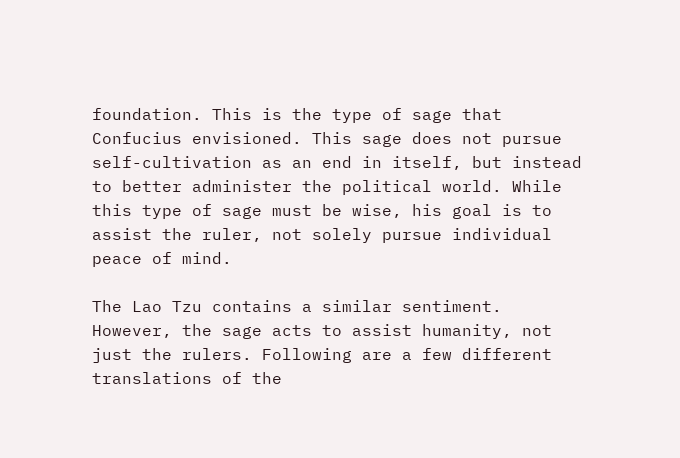foundation. This is the type of sage that Confucius envisioned. This sage does not pursue self-cultivation as an end in itself, but instead to better administer the political world. While this type of sage must be wise, his goal is to assist the ruler, not solely pursue individual peace of mind.

The Lao Tzu contains a similar sentiment. However, the sage acts to assist humanity, not just the rulers. Following are a few different translations of the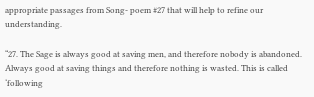appropriate passages from Song- poem #27 that will help to refine our understanding.

“27. The Sage is always good at saving men, and therefore nobody is abandoned. Always good at saving things and therefore nothing is wasted. This is called ‘following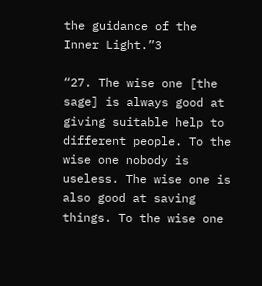the guidance of the Inner Light.”3

“27. The wise one [the sage] is always good at giving suitable help to different people. To the wise one nobody is useless. The wise one is also good at saving things. To the wise one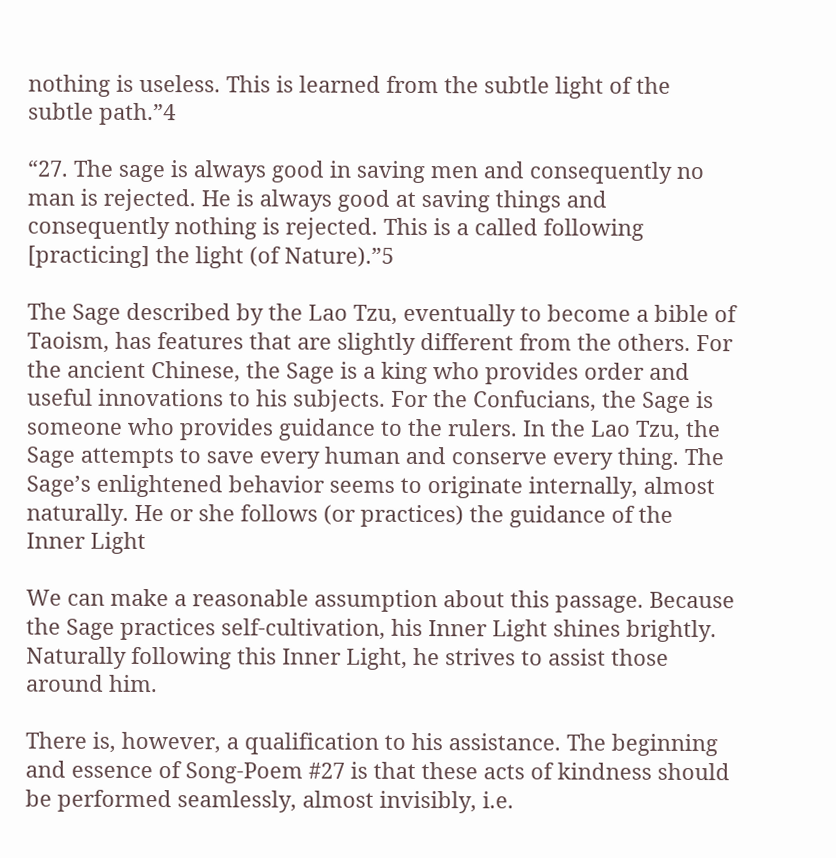nothing is useless. This is learned from the subtle light of the subtle path.”4

“27. The sage is always good in saving men and consequently no man is rejected. He is always good at saving things and consequently nothing is rejected. This is a called following [practicing] the light (of Nature).”5

The Sage described by the Lao Tzu, eventually to become a bible of Taoism, has features that are slightly different from the others. For the ancient Chinese, the Sage is a king who provides order and useful innovations to his subjects. For the Confucians, the Sage is someone who provides guidance to the rulers. In the Lao Tzu, the Sage attempts to save every human and conserve every thing. The Sage’s enlightened behavior seems to originate internally, almost naturally. He or she follows (or practices) the guidance of the Inner Light

We can make a reasonable assumption about this passage. Because the Sage practices self-cultivation, his Inner Light shines brightly. Naturally following this Inner Light, he strives to assist those around him.

There is, however, a qualification to his assistance. The beginning and essence of Song-Poem #27 is that these acts of kindness should be performed seamlessly, almost invisibly, i.e.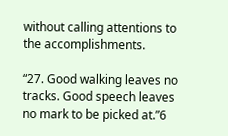without calling attentions to the accomplishments.

“27. Good walking leaves no tracks. Good speech leaves no mark to be picked at.”6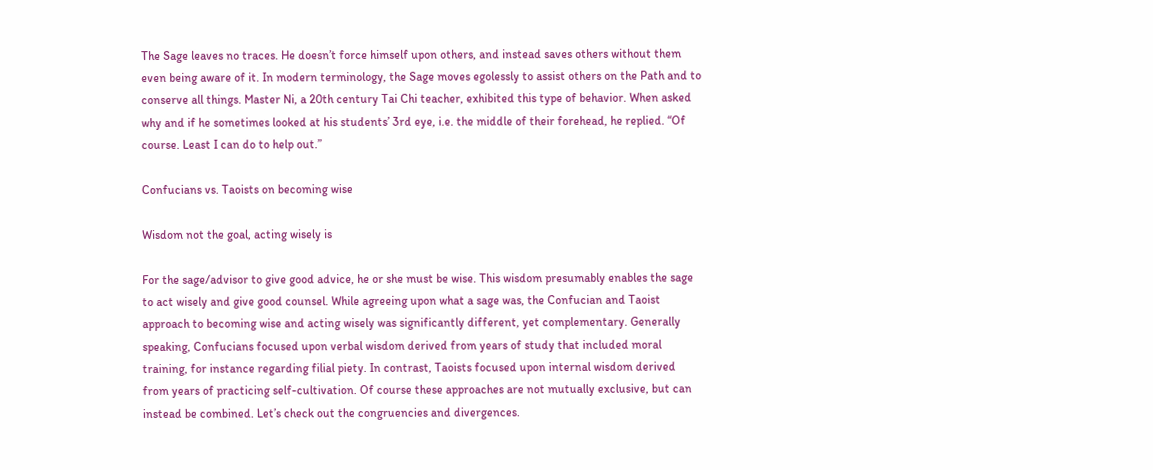The Sage leaves no traces. He doesn’t force himself upon others, and instead saves others without them even being aware of it. In modern terminology, the Sage moves egolessly to assist others on the Path and to conserve all things. Master Ni, a 20th century Tai Chi teacher, exhibited this type of behavior. When asked why and if he sometimes looked at his students’ 3rd eye, i.e. the middle of their forehead, he replied. “Of course. Least I can do to help out.”

Confucians vs. Taoists on becoming wise

Wisdom not the goal, acting wisely is

For the sage/advisor to give good advice, he or she must be wise. This wisdom presumably enables the sage to act wisely and give good counsel. While agreeing upon what a sage was, the Confucian and Taoist approach to becoming wise and acting wisely was significantly different, yet complementary. Generally speaking, Confucians focused upon verbal wisdom derived from years of study that included moral training, for instance regarding filial piety. In contrast, Taoists focused upon internal wisdom derived from years of practicing self-cultivation. Of course these approaches are not mutually exclusive, but can instead be combined. Let’s check out the congruencies and divergences.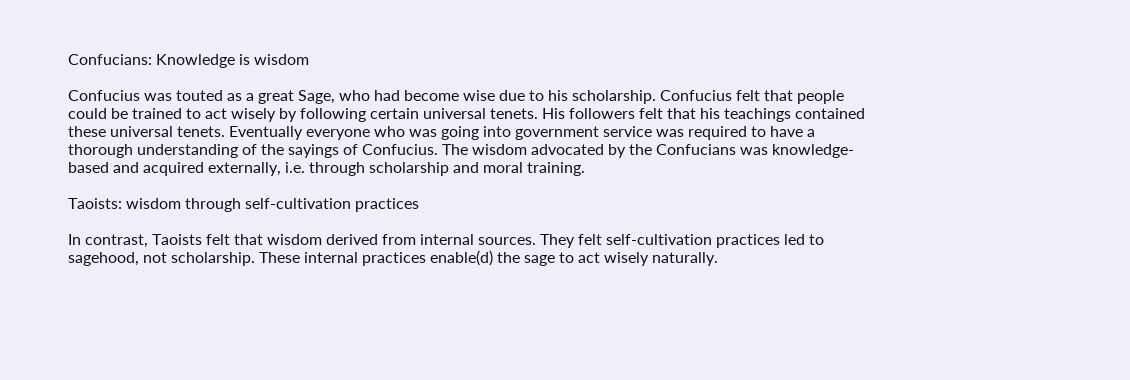Confucians: Knowledge is wisdom

Confucius was touted as a great Sage, who had become wise due to his scholarship. Confucius felt that people could be trained to act wisely by following certain universal tenets. His followers felt that his teachings contained these universal tenets. Eventually everyone who was going into government service was required to have a thorough understanding of the sayings of Confucius. The wisdom advocated by the Confucians was knowledge-based and acquired externally, i.e. through scholarship and moral training.

Taoists: wisdom through self-cultivation practices

In contrast, Taoists felt that wisdom derived from internal sources. They felt self-cultivation practices led to sagehood, not scholarship. These internal practices enable(d) the sage to act wisely naturally.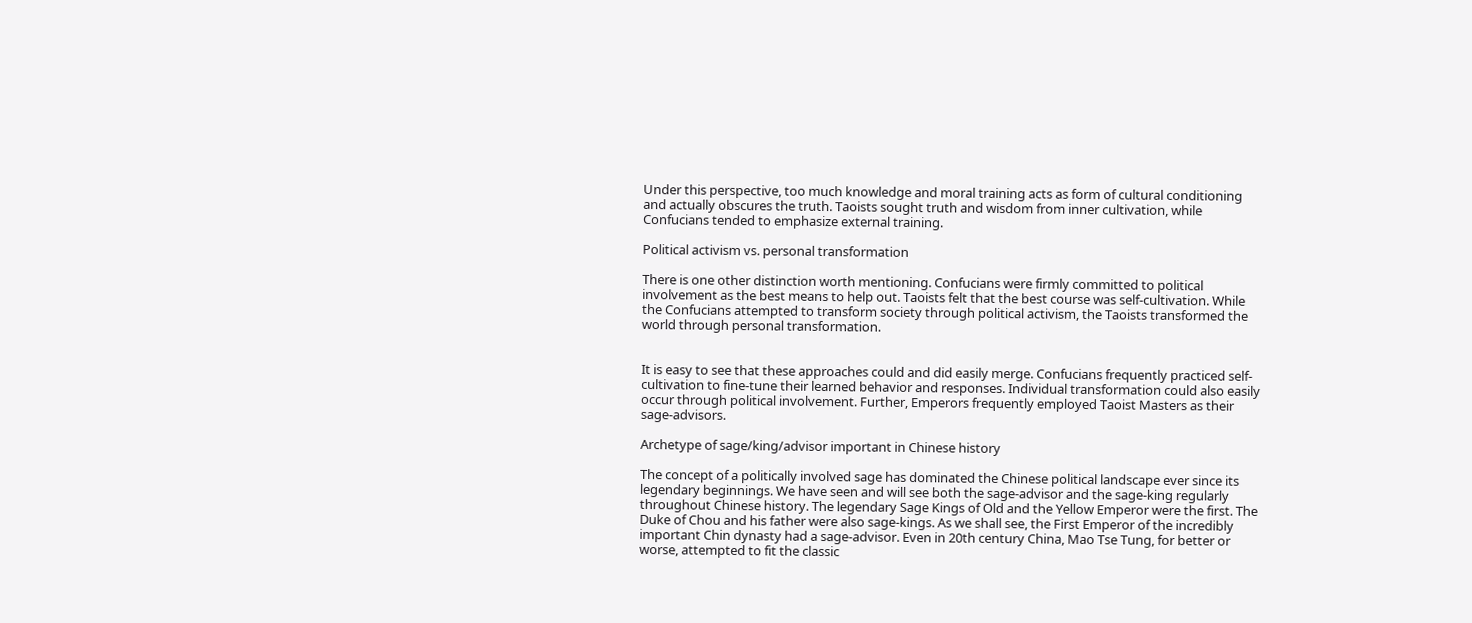Under this perspective, too much knowledge and moral training acts as form of cultural conditioning and actually obscures the truth. Taoists sought truth and wisdom from inner cultivation, while Confucians tended to emphasize external training.

Political activism vs. personal transformation

There is one other distinction worth mentioning. Confucians were firmly committed to political involvement as the best means to help out. Taoists felt that the best course was self-cultivation. While the Confucians attempted to transform society through political activism, the Taoists transformed the world through personal transformation.


It is easy to see that these approaches could and did easily merge. Confucians frequently practiced self-cultivation to fine-tune their learned behavior and responses. Individual transformation could also easily occur through political involvement. Further, Emperors frequently employed Taoist Masters as their sage-advisors.

Archetype of sage/king/advisor important in Chinese history

The concept of a politically involved sage has dominated the Chinese political landscape ever since its legendary beginnings. We have seen and will see both the sage-advisor and the sage-king regularly throughout Chinese history. The legendary Sage Kings of Old and the Yellow Emperor were the first. The Duke of Chou and his father were also sage-kings. As we shall see, the First Emperor of the incredibly important Chin dynasty had a sage-advisor. Even in 20th century China, Mao Tse Tung, for better or worse, attempted to fit the classic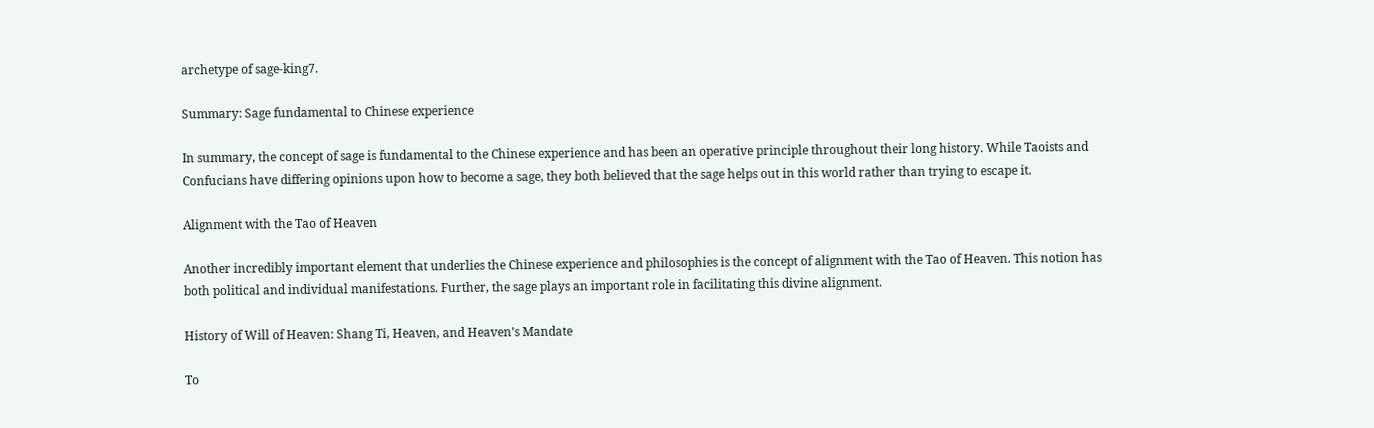archetype of sage-king7.

Summary: Sage fundamental to Chinese experience

In summary, the concept of sage is fundamental to the Chinese experience and has been an operative principle throughout their long history. While Taoists and Confucians have differing opinions upon how to become a sage, they both believed that the sage helps out in this world rather than trying to escape it.

Alignment with the Tao of Heaven

Another incredibly important element that underlies the Chinese experience and philosophies is the concept of alignment with the Tao of Heaven. This notion has both political and individual manifestations. Further, the sage plays an important role in facilitating this divine alignment.

History of Will of Heaven: Shang Ti, Heaven, and Heaven’s Mandate

To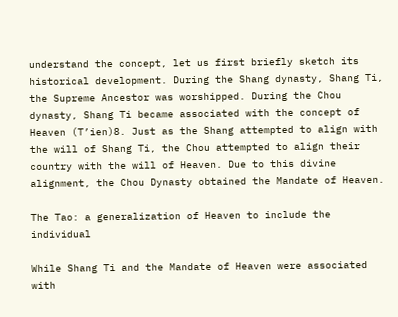understand the concept, let us first briefly sketch its historical development. During the Shang dynasty, Shang Ti, the Supreme Ancestor was worshipped. During the Chou dynasty, Shang Ti became associated with the concept of Heaven (T’ien)8. Just as the Shang attempted to align with the will of Shang Ti, the Chou attempted to align their country with the will of Heaven. Due to this divine alignment, the Chou Dynasty obtained the Mandate of Heaven.

The Tao: a generalization of Heaven to include the individual

While Shang Ti and the Mandate of Heaven were associated with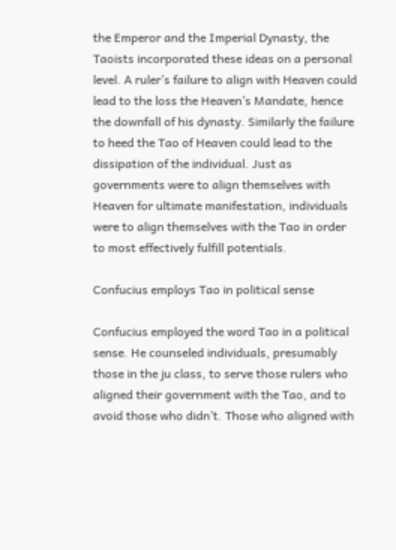the Emperor and the Imperial Dynasty, the Taoists incorporated these ideas on a personal level. A ruler’s failure to align with Heaven could lead to the loss the Heaven’s Mandate, hence the downfall of his dynasty. Similarly the failure to heed the Tao of Heaven could lead to the dissipation of the individual. Just as governments were to align themselves with Heaven for ultimate manifestation, individuals were to align themselves with the Tao in order to most effectively fulfill potentials.

Confucius employs Tao in political sense

Confucius employed the word Tao in a political sense. He counseled individuals, presumably those in the ju class, to serve those rulers who aligned their government with the Tao, and to avoid those who didn’t. Those who aligned with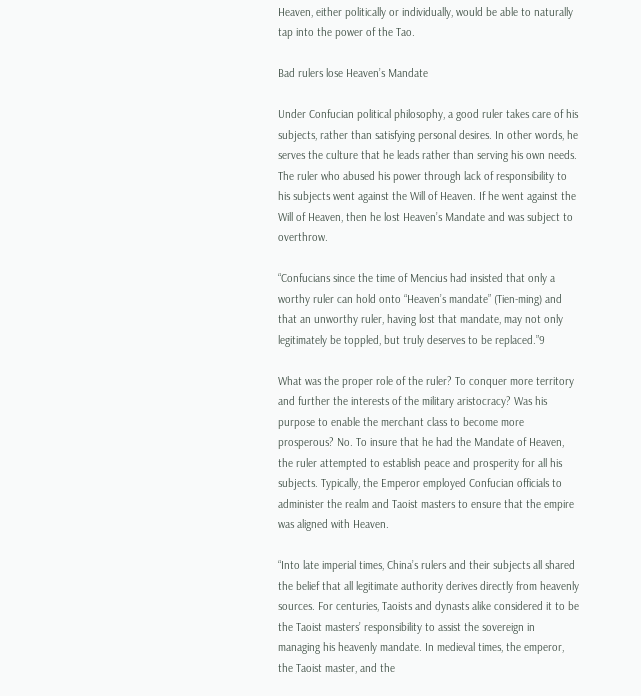Heaven, either politically or individually, would be able to naturally tap into the power of the Tao.

Bad rulers lose Heaven’s Mandate

Under Confucian political philosophy, a good ruler takes care of his subjects, rather than satisfying personal desires. In other words, he serves the culture that he leads rather than serving his own needs. The ruler who abused his power through lack of responsibility to his subjects went against the Will of Heaven. If he went against the Will of Heaven, then he lost Heaven’s Mandate and was subject to overthrow.

“Confucians since the time of Mencius had insisted that only a worthy ruler can hold onto “Heaven’s mandate” (Tien-ming) and that an unworthy ruler, having lost that mandate, may not only legitimately be toppled, but truly deserves to be replaced.”9

What was the proper role of the ruler? To conquer more territory and further the interests of the military aristocracy? Was his purpose to enable the merchant class to become more prosperous? No. To insure that he had the Mandate of Heaven, the ruler attempted to establish peace and prosperity for all his subjects. Typically, the Emperor employed Confucian officials to administer the realm and Taoist masters to ensure that the empire was aligned with Heaven.

“Into late imperial times, China’s rulers and their subjects all shared the belief that all legitimate authority derives directly from heavenly sources. For centuries, Taoists and dynasts alike considered it to be the Taoist masters’ responsibility to assist the sovereign in managing his heavenly mandate. In medieval times, the emperor, the Taoist master, and the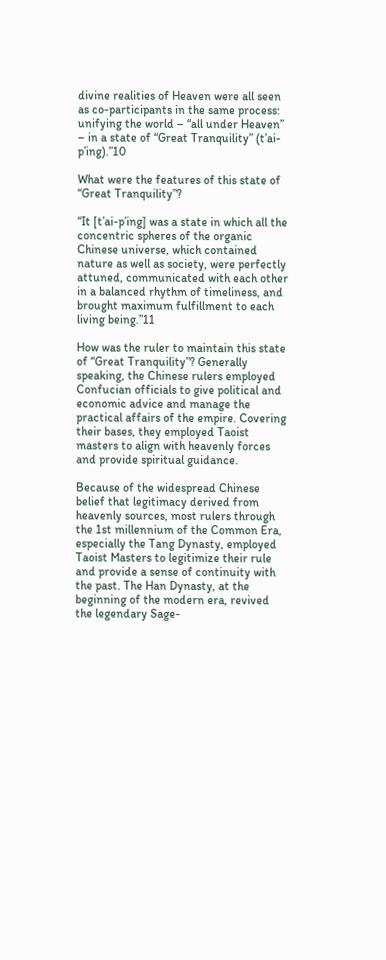divine realities of Heaven were all seen as co-participants in the same process: unifying the world – “all under Heaven” – in a state of “Great Tranquility” (t’ai-p’ing).”10

What were the features of this state of “Great Tranquility”?

“It [t’ai-p’ing] was a state in which all the concentric spheres of the organic Chinese universe, which contained nature as well as society, were perfectly attuned, communicated with each other in a balanced rhythm of timeliness, and brought maximum fulfillment to each living being.”11

How was the ruler to maintain this state of “Great Tranquility”? Generally speaking, the Chinese rulers employed Confucian officials to give political and economic advice and manage the practical affairs of the empire. Covering their bases, they employed Taoist masters to align with heavenly forces and provide spiritual guidance.

Because of the widespread Chinese belief that legitimacy derived from heavenly sources, most rulers through the 1st millennium of the Common Era, especially the Tang Dynasty, employed Taoist Masters to legitimize their rule and provide a sense of continuity with the past. The Han Dynasty, at the beginning of the modern era, revived the legendary Sage-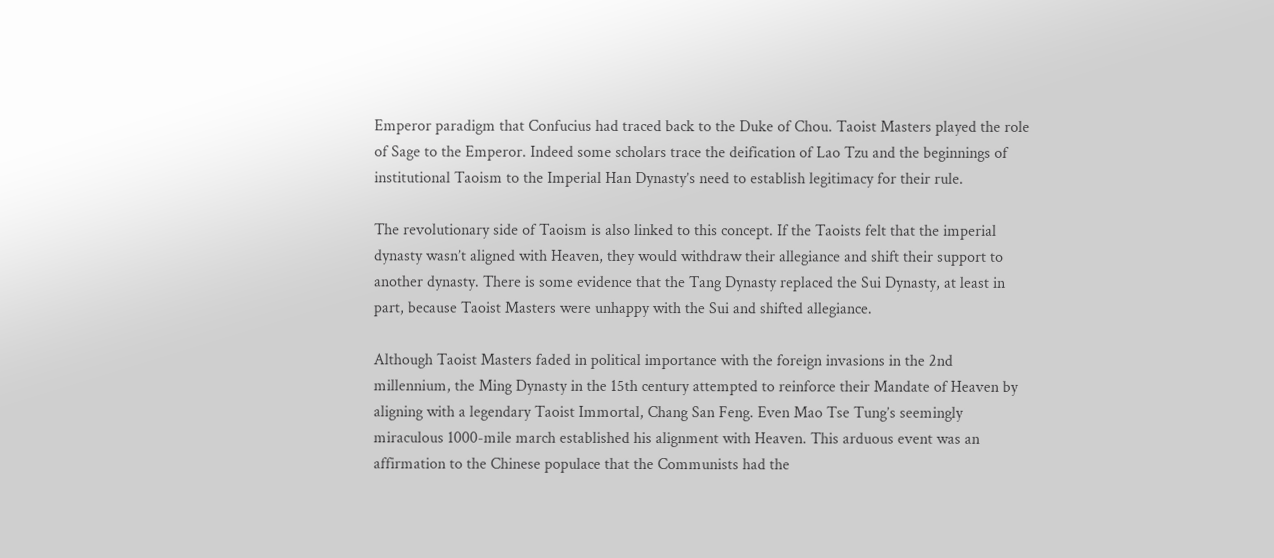Emperor paradigm that Confucius had traced back to the Duke of Chou. Taoist Masters played the role of Sage to the Emperor. Indeed some scholars trace the deification of Lao Tzu and the beginnings of institutional Taoism to the Imperial Han Dynasty’s need to establish legitimacy for their rule.

The revolutionary side of Taoism is also linked to this concept. If the Taoists felt that the imperial dynasty wasn’t aligned with Heaven, they would withdraw their allegiance and shift their support to another dynasty. There is some evidence that the Tang Dynasty replaced the Sui Dynasty, at least in part, because Taoist Masters were unhappy with the Sui and shifted allegiance.

Although Taoist Masters faded in political importance with the foreign invasions in the 2nd millennium, the Ming Dynasty in the 15th century attempted to reinforce their Mandate of Heaven by aligning with a legendary Taoist Immortal, Chang San Feng. Even Mao Tse Tung’s seemingly miraculous 1000-mile march established his alignment with Heaven. This arduous event was an affirmation to the Chinese populace that the Communists had the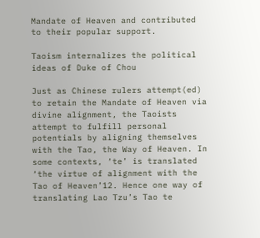Mandate of Heaven and contributed to their popular support.

Taoism internalizes the political ideas of Duke of Chou

Just as Chinese rulers attempt(ed) to retain the Mandate of Heaven via divine alignment, the Taoists attempt to fulfill personal potentials by aligning themselves with the Tao, the Way of Heaven. In some contexts, ‘te’ is translated ‘the virtue of alignment with the Tao of Heaven’12. Hence one way of translating Lao Tzu’s Tao te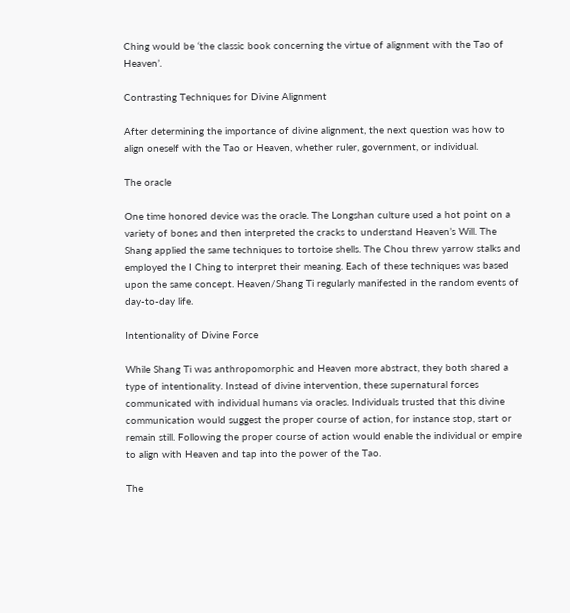Ching would be ‘the classic book concerning the virtue of alignment with the Tao of Heaven’.

Contrasting Techniques for Divine Alignment

After determining the importance of divine alignment, the next question was how to align oneself with the Tao or Heaven, whether ruler, government, or individual.

The oracle

One time honored device was the oracle. The Longshan culture used a hot point on a variety of bones and then interpreted the cracks to understand Heaven’s Will. The Shang applied the same techniques to tortoise shells. The Chou threw yarrow stalks and employed the I Ching to interpret their meaning. Each of these techniques was based upon the same concept. Heaven/Shang Ti regularly manifested in the random events of day-to-day life.

Intentionality of Divine Force

While Shang Ti was anthropomorphic and Heaven more abstract, they both shared a type of intentionality. Instead of divine intervention, these supernatural forces   communicated with individual humans via oracles. Individuals trusted that this divine communication would suggest the proper course of action, for instance stop, start or remain still. Following the proper course of action would enable the individual or empire to align with Heaven and tap into the power of the Tao.

The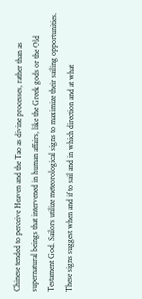Chinese tended to perceive Heaven and the Tao as divine processes, rather than as supernatural beings that intervened in human affairs, like the Greek gods or the Old Testament God. Sailors utilize meteorological signs to maximize their sailing opportunities. These signs suggest when and if to sail and in which direction and at what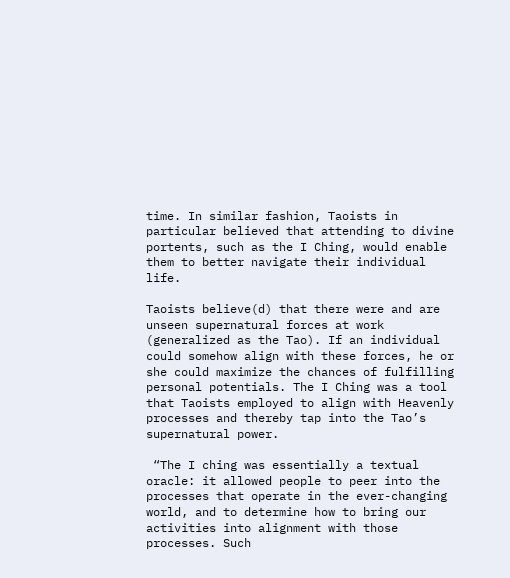time. In similar fashion, Taoists in particular believed that attending to divine portents, such as the I Ching, would enable them to better navigate their individual life.

Taoists believe(d) that there were and are unseen supernatural forces at work (generalized as the Tao). If an individual could somehow align with these forces, he or she could maximize the chances of fulfilling personal potentials. The I Ching was a tool that Taoists employed to align with Heavenly processes and thereby tap into the Tao’s supernatural power.

 “The I ching was essentially a textual oracle: it allowed people to peer into the processes that operate in the ever-changing world, and to determine how to bring our activities into alignment with those processes. Such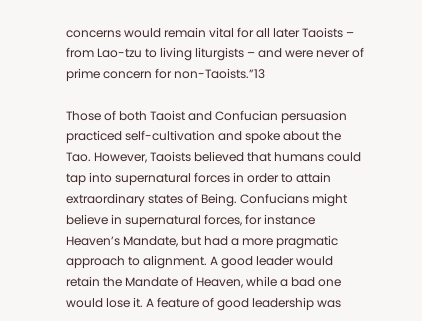concerns would remain vital for all later Taoists – from Lao-tzu to living liturgists – and were never of prime concern for non-Taoists.”13

Those of both Taoist and Confucian persuasion practiced self-cultivation and spoke about the Tao. However, Taoists believed that humans could tap into supernatural forces in order to attain extraordinary states of Being. Confucians might believe in supernatural forces, for instance Heaven’s Mandate, but had a more pragmatic approach to alignment. A good leader would retain the Mandate of Heaven, while a bad one would lose it. A feature of good leadership was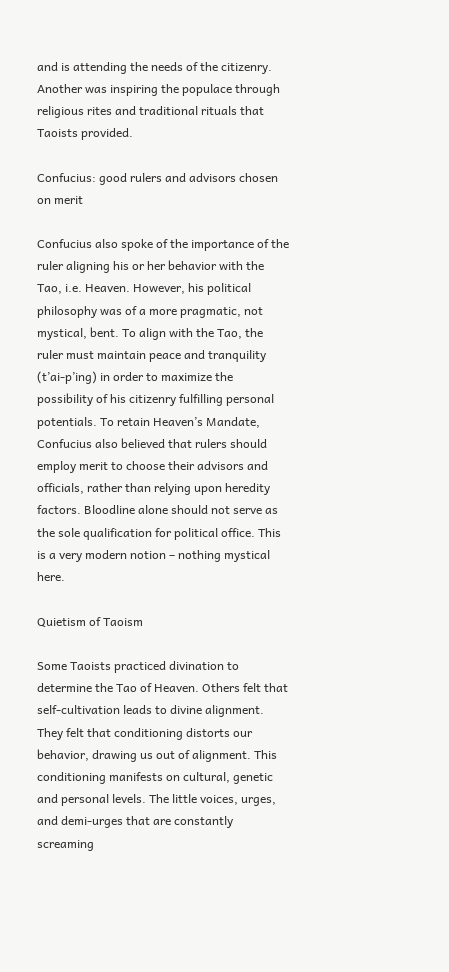and is attending the needs of the citizenry. Another was inspiring the populace through religious rites and traditional rituals that Taoists provided.

Confucius: good rulers and advisors chosen on merit

Confucius also spoke of the importance of the ruler aligning his or her behavior with the Tao, i.e. Heaven. However, his political philosophy was of a more pragmatic, not mystical, bent. To align with the Tao, the ruler must maintain peace and tranquility (t’ai-p’ing) in order to maximize the possibility of his citizenry fulfilling personal potentials. To retain Heaven’s Mandate, Confucius also believed that rulers should employ merit to choose their advisors and officials, rather than relying upon heredity factors. Bloodline alone should not serve as the sole qualification for political office. This is a very modern notion – nothing mystical here.

Quietism of Taoism

Some Taoists practiced divination to determine the Tao of Heaven. Others felt that self-cultivation leads to divine alignment. They felt that conditioning distorts our behavior, drawing us out of alignment. This conditioning manifests on cultural, genetic and personal levels. The little voices, urges, and demi-urges that are constantly screaming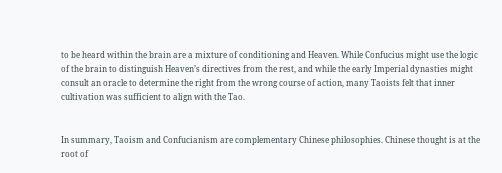to be heard within the brain are a mixture of conditioning and Heaven. While Confucius might use the logic of the brain to distinguish Heaven’s directives from the rest, and while the early Imperial dynasties might consult an oracle to determine the right from the wrong course of action, many Taoists felt that inner cultivation was sufficient to align with the Tao.


In summary, Taoism and Confucianism are complementary Chinese philosophies. Chinese thought is at the root of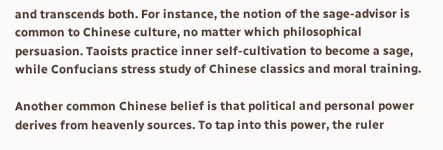and transcends both. For instance, the notion of the sage-advisor is common to Chinese culture, no matter which philosophical persuasion. Taoists practice inner self-cultivation to become a sage, while Confucians stress study of Chinese classics and moral training.

Another common Chinese belief is that political and personal power derives from heavenly sources. To tap into this power, the ruler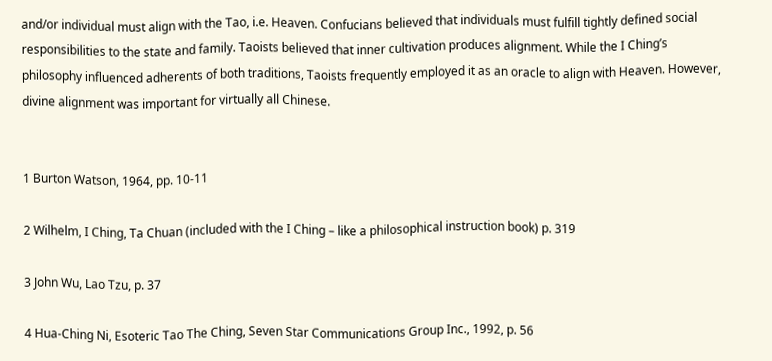and/or individual must align with the Tao, i.e. Heaven. Confucians believed that individuals must fulfill tightly defined social responsibilities to the state and family. Taoists believed that inner cultivation produces alignment. While the I Ching’s philosophy influenced adherents of both traditions, Taoists frequently employed it as an oracle to align with Heaven. However, divine alignment was important for virtually all Chinese.


1 Burton Watson, 1964, pp. 10-11

2 Wilhelm, I Ching, Ta Chuan (included with the I Ching – like a philosophical instruction book) p. 319

3 John Wu, Lao Tzu, p. 37

4 Hua-Ching Ni, Esoteric Tao The Ching, Seven Star Communications Group Inc., 1992, p. 56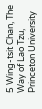5 Wing-tsit Chan, The Way of Lao Tzu, Princeton University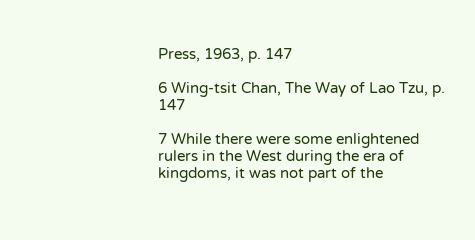Press, 1963, p. 147

6 Wing-tsit Chan, The Way of Lao Tzu, p. 147

7 While there were some enlightened rulers in the West during the era of kingdoms, it was not part of the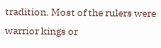tradition. Most of the rulers were warrior kings or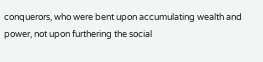conquerors, who were bent upon accumulating wealth and power, not upon furthering the social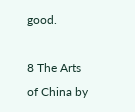good.

8 The Arts of China by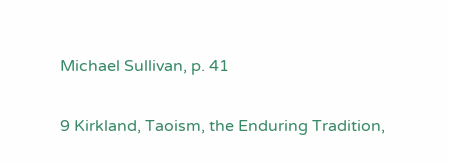Michael Sullivan, p. 41

9 Kirkland, Taoism, the Enduring Tradition,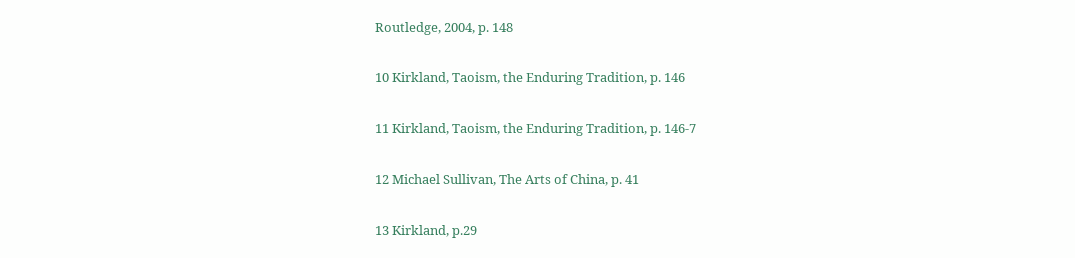Routledge, 2004, p. 148

10 Kirkland, Taoism, the Enduring Tradition, p. 146

11 Kirkland, Taoism, the Enduring Tradition, p. 146-7

12 Michael Sullivan, The Arts of China, p. 41

13 Kirkland, p.29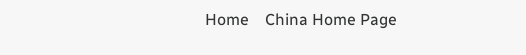Home    China Home Page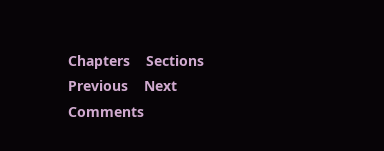Chapters    Sections    Previous    Next    Comments